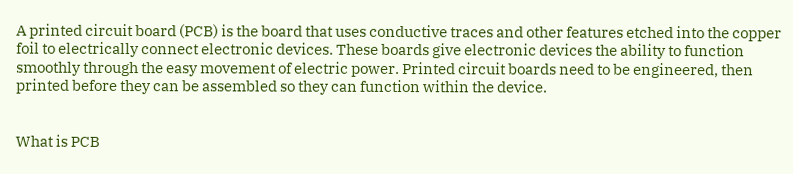A printed circuit board (PCB) is the board that uses conductive traces and other features etched into the copper foil to electrically connect electronic devices. These boards give electronic devices the ability to function smoothly through the easy movement of electric power. Printed circuit boards need to be engineered, then printed before they can be assembled so they can function within the device.


What is PCB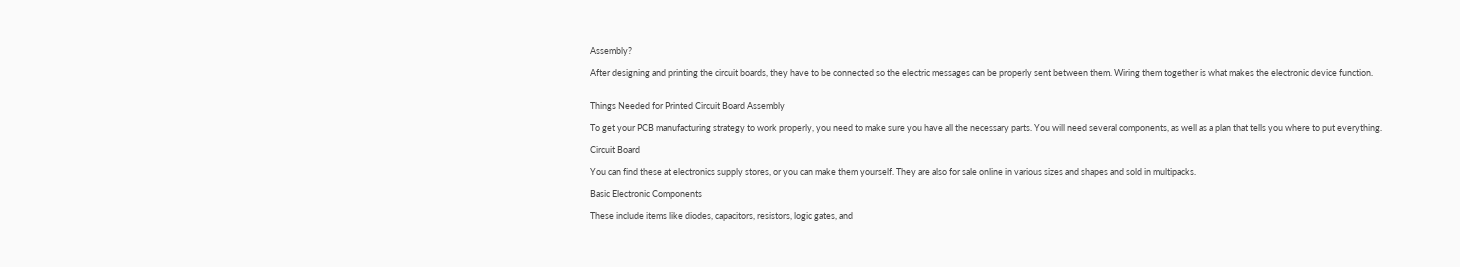Assembly?

After designing and printing the circuit boards, they have to be connected so the electric messages can be properly sent between them. Wiring them together is what makes the electronic device function.


Things Needed for Printed Circuit Board Assembly

To get your PCB manufacturing strategy to work properly, you need to make sure you have all the necessary parts. You will need several components, as well as a plan that tells you where to put everything.

Circuit Board

You can find these at electronics supply stores, or you can make them yourself. They are also for sale online in various sizes and shapes and sold in multipacks.

Basic Electronic Components

These include items like diodes, capacitors, resistors, logic gates, and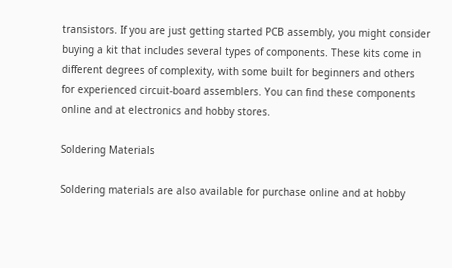transistors. If you are just getting started PCB assembly, you might consider buying a kit that includes several types of components. These kits come in different degrees of complexity, with some built for beginners and others for experienced circuit-board assemblers. You can find these components online and at electronics and hobby stores.

Soldering Materials

Soldering materials are also available for purchase online and at hobby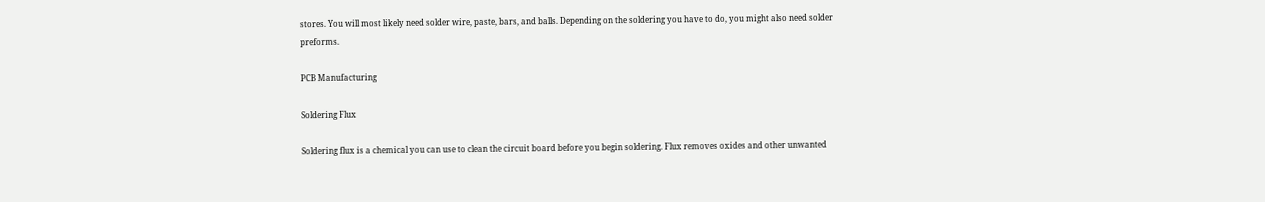stores. You will most likely need solder wire, paste, bars, and balls. Depending on the soldering you have to do, you might also need solder preforms.

PCB Manufacturing

Soldering Flux

Soldering flux is a chemical you can use to clean the circuit board before you begin soldering. Flux removes oxides and other unwanted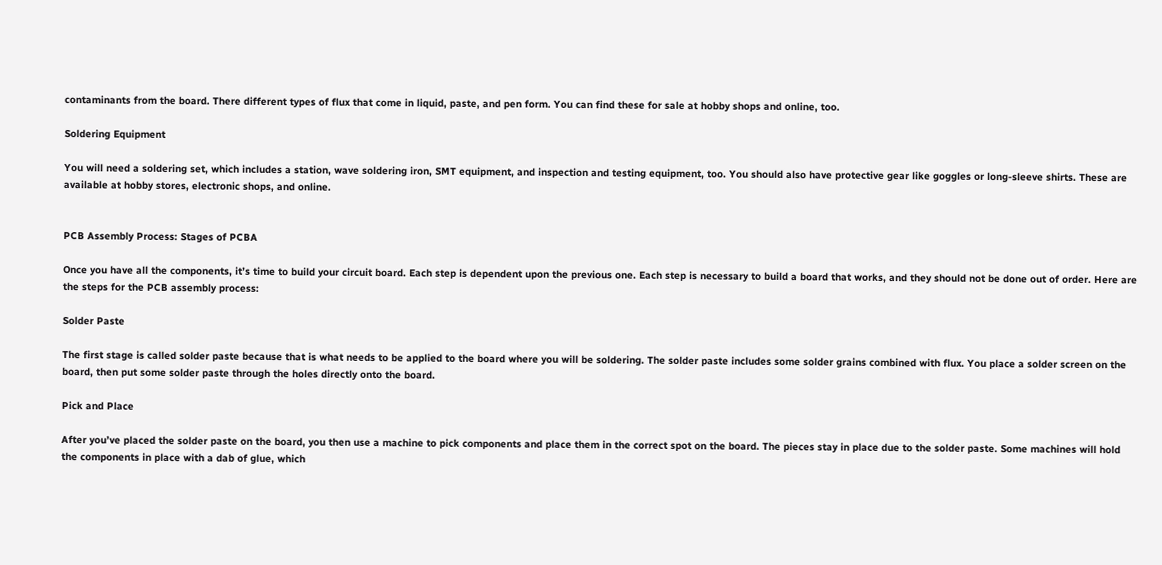contaminants from the board. There different types of flux that come in liquid, paste, and pen form. You can find these for sale at hobby shops and online, too.

Soldering Equipment

You will need a soldering set, which includes a station, wave soldering iron, SMT equipment, and inspection and testing equipment, too. You should also have protective gear like goggles or long-sleeve shirts. These are available at hobby stores, electronic shops, and online.


PCB Assembly Process: Stages of PCBA

Once you have all the components, it’s time to build your circuit board. Each step is dependent upon the previous one. Each step is necessary to build a board that works, and they should not be done out of order. Here are the steps for the PCB assembly process:

Solder Paste

The first stage is called solder paste because that is what needs to be applied to the board where you will be soldering. The solder paste includes some solder grains combined with flux. You place a solder screen on the board, then put some solder paste through the holes directly onto the board.

Pick and Place

After you’ve placed the solder paste on the board, you then use a machine to pick components and place them in the correct spot on the board. The pieces stay in place due to the solder paste. Some machines will hold the components in place with a dab of glue, which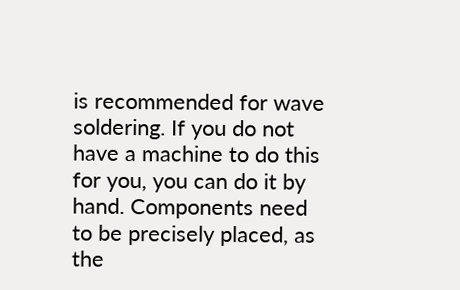is recommended for wave soldering. If you do not have a machine to do this for you, you can do it by hand. Components need to be precisely placed, as the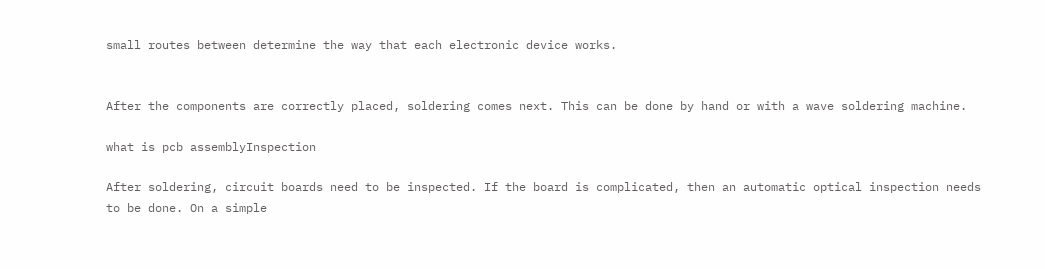small routes between determine the way that each electronic device works.


After the components are correctly placed, soldering comes next. This can be done by hand or with a wave soldering machine.

what is pcb assemblyInspection

After soldering, circuit boards need to be inspected. If the board is complicated, then an automatic optical inspection needs to be done. On a simple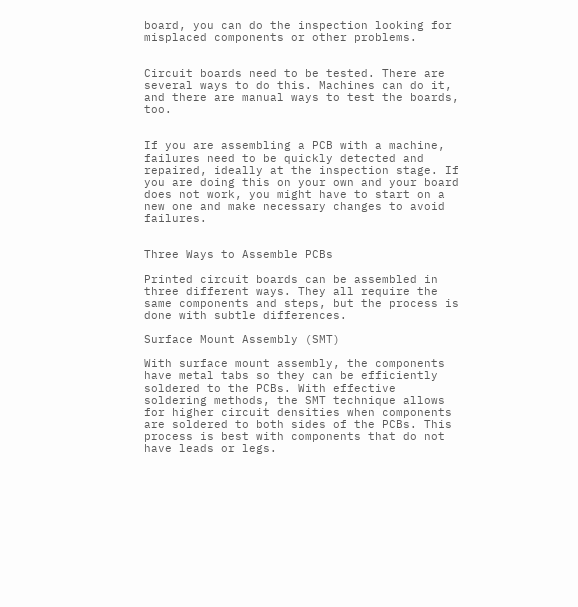board, you can do the inspection looking for misplaced components or other problems.


Circuit boards need to be tested. There are several ways to do this. Machines can do it, and there are manual ways to test the boards, too.


If you are assembling a PCB with a machine, failures need to be quickly detected and repaired, ideally at the inspection stage. If you are doing this on your own and your board does not work, you might have to start on a new one and make necessary changes to avoid failures.


Three Ways to Assemble PCBs

Printed circuit boards can be assembled in three different ways. They all require the same components and steps, but the process is done with subtle differences.

Surface Mount Assembly (SMT)

With surface mount assembly, the components have metal tabs so they can be efficiently soldered to the PCBs. With effective soldering methods, the SMT technique allows for higher circuit densities when components are soldered to both sides of the PCBs. This process is best with components that do not have leads or legs.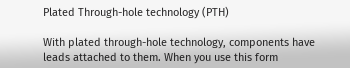Plated Through-hole technology (PTH)

With plated through-hole technology, components have leads attached to them. When you use this form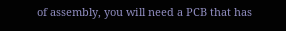of assembly, you will need a PCB that has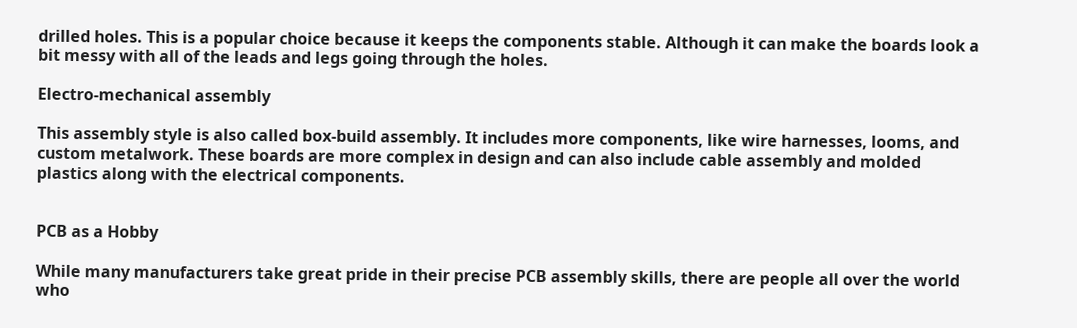drilled holes. This is a popular choice because it keeps the components stable. Although it can make the boards look a bit messy with all of the leads and legs going through the holes.

Electro-mechanical assembly

This assembly style is also called box-build assembly. It includes more components, like wire harnesses, looms, and custom metalwork. These boards are more complex in design and can also include cable assembly and molded plastics along with the electrical components.


PCB as a Hobby

While many manufacturers take great pride in their precise PCB assembly skills, there are people all over the world who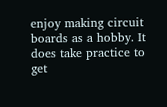enjoy making circuit boards as a hobby. It does take practice to get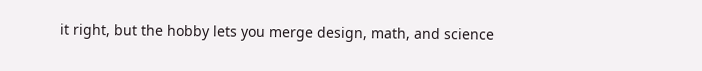it right, but the hobby lets you merge design, math, and science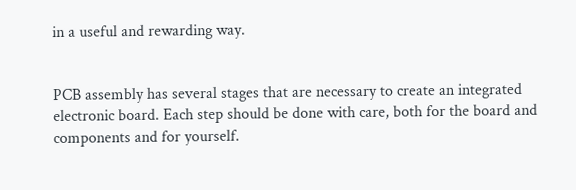in a useful and rewarding way.


PCB assembly has several stages that are necessary to create an integrated electronic board. Each step should be done with care, both for the board and components and for yourself.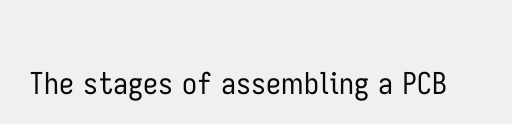The stages of assembling a PCB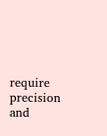require precision and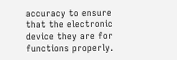accuracy to ensure that the electronic device they are for functions properly.